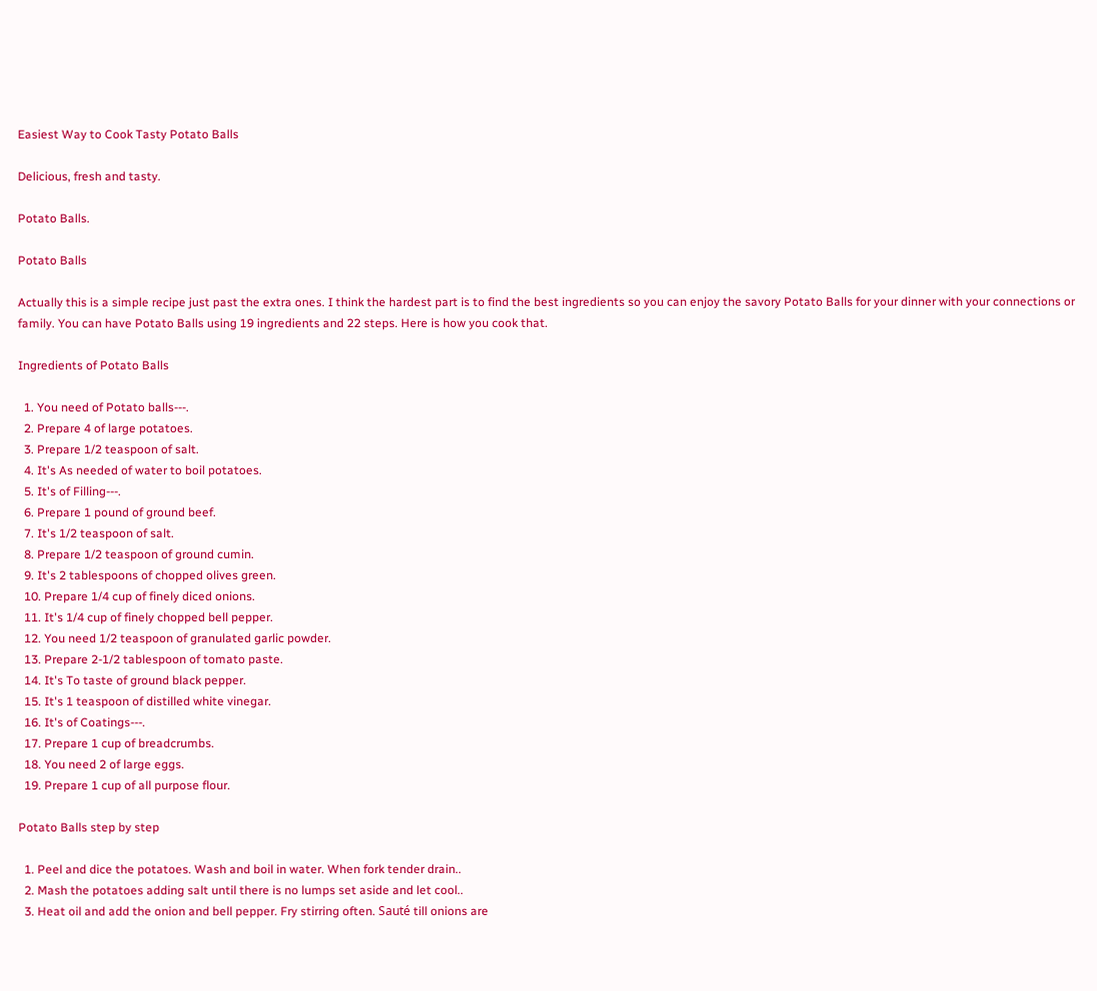Easiest Way to Cook Tasty Potato Balls

Delicious, fresh and tasty.

Potato Balls.

Potato Balls

Actually this is a simple recipe just past the extra ones. I think the hardest part is to find the best ingredients so you can enjoy the savory Potato Balls for your dinner with your connections or family. You can have Potato Balls using 19 ingredients and 22 steps. Here is how you cook that.

Ingredients of Potato Balls

  1. You need of Potato balls---.
  2. Prepare 4 of large potatoes.
  3. Prepare 1/2 teaspoon of salt.
  4. It's As needed of water to boil potatoes.
  5. It's of Filling---.
  6. Prepare 1 pound of ground beef.
  7. It's 1/2 teaspoon of salt.
  8. Prepare 1/2 teaspoon of ground cumin.
  9. It's 2 tablespoons of chopped olives green.
  10. Prepare 1/4 cup of finely diced onions.
  11. It's 1/4 cup of finely chopped bell pepper.
  12. You need 1/2 teaspoon of granulated garlic powder.
  13. Prepare 2-1/2 tablespoon of tomato paste.
  14. It's To taste of ground black pepper.
  15. It's 1 teaspoon of distilled white vinegar.
  16. It's of Coatings---.
  17. Prepare 1 cup of breadcrumbs.
  18. You need 2 of large eggs.
  19. Prepare 1 cup of all purpose flour.

Potato Balls step by step

  1. Peel and dice the potatoes. Wash and boil in water. When fork tender drain..
  2. Mash the potatoes adding salt until there is no lumps set aside and let cool..
  3. Heat oil and add the onion and bell pepper. Fry stirring often. Sauté till onions are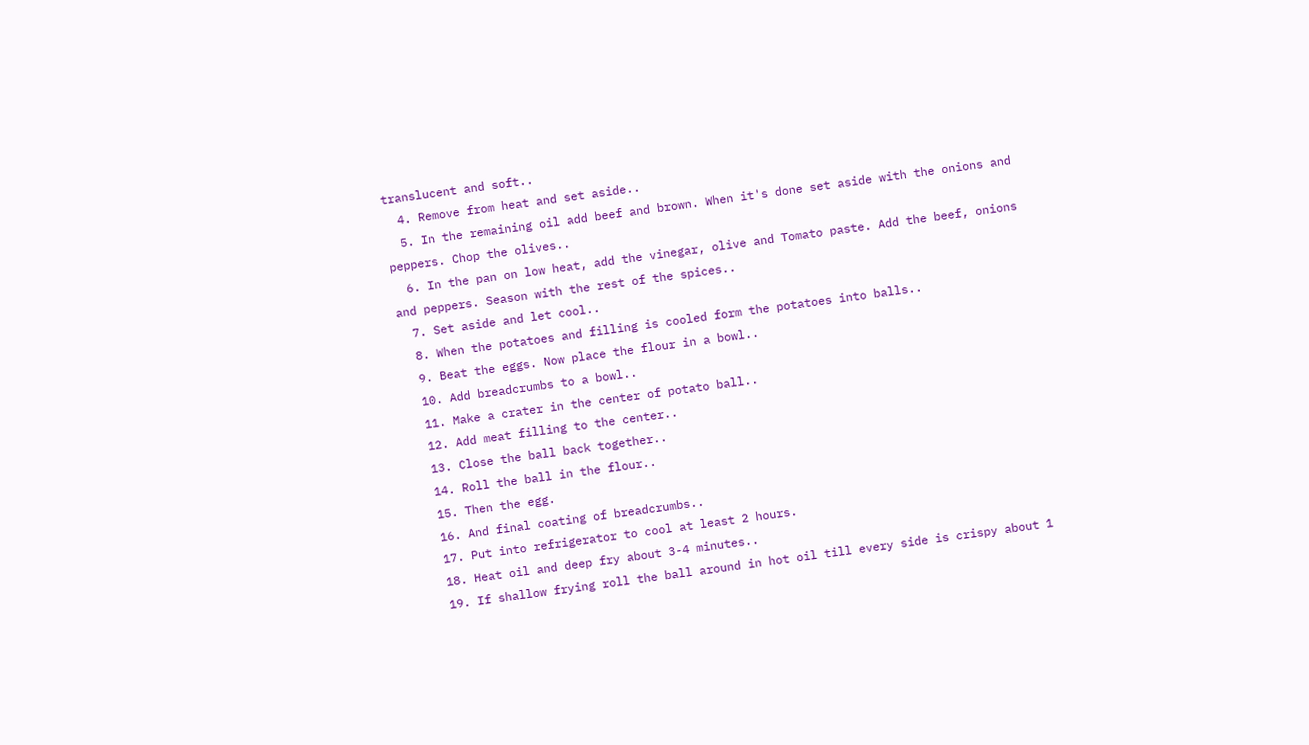translucent and soft..
  4. Remove from heat and set aside..
  5. In the remaining oil add beef and brown. When it's done set aside with the onions and peppers. Chop the olives..
  6. In the pan on low heat, add the vinegar, olive and Tomato paste. Add the beef, onions and peppers. Season with the rest of the spices..
  7. Set aside and let cool..
  8. When the potatoes and filling is cooled form the potatoes into balls..
  9. Beat the eggs. Now place the flour in a bowl..
  10. Add breadcrumbs to a bowl..
  11. Make a crater in the center of potato ball..
  12. Add meat filling to the center..
  13. Close the ball back together..
  14. Roll the ball in the flour..
  15. Then the egg.
  16. And final coating of breadcrumbs..
  17. Put into refrigerator to cool at least 2 hours.
  18. Heat oil and deep fry about 3-4 minutes..
  19. If shallow frying roll the ball around in hot oil till every side is crispy about 1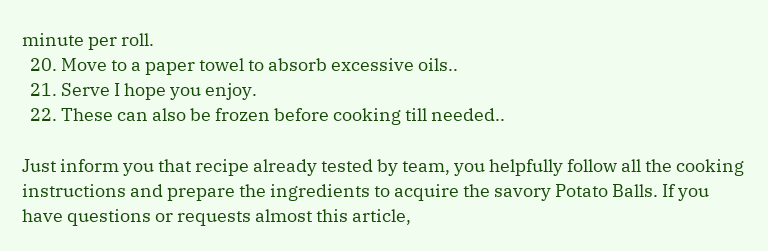minute per roll.
  20. Move to a paper towel to absorb excessive oils..
  21. Serve I hope you enjoy.
  22. These can also be frozen before cooking till needed..

Just inform you that recipe already tested by team, you helpfully follow all the cooking instructions and prepare the ingredients to acquire the savory Potato Balls. If you have questions or requests almost this article,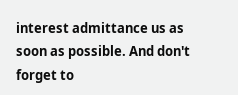interest admittance us as soon as possible. And don't forget to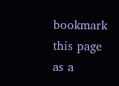bookmark this page as a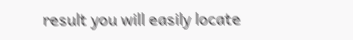result you will easily locate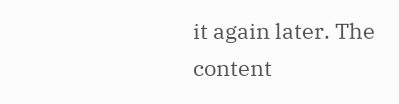it again later. The content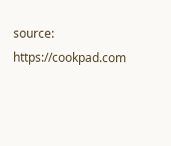source: https://cookpad.com